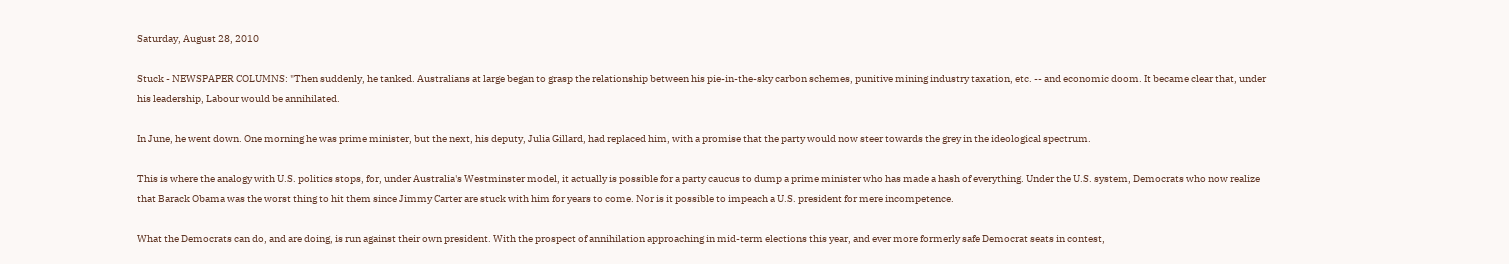Saturday, August 28, 2010

Stuck - NEWSPAPER COLUMNS: "Then suddenly, he tanked. Australians at large began to grasp the relationship between his pie-in-the-sky carbon schemes, punitive mining industry taxation, etc. -- and economic doom. It became clear that, under his leadership, Labour would be annihilated.

In June, he went down. One morning he was prime minister, but the next, his deputy, Julia Gillard, had replaced him, with a promise that the party would now steer towards the grey in the ideological spectrum.

This is where the analogy with U.S. politics stops, for, under Australia's Westminster model, it actually is possible for a party caucus to dump a prime minister who has made a hash of everything. Under the U.S. system, Democrats who now realize that Barack Obama was the worst thing to hit them since Jimmy Carter are stuck with him for years to come. Nor is it possible to impeach a U.S. president for mere incompetence.

What the Democrats can do, and are doing, is run against their own president. With the prospect of annihilation approaching in mid-term elections this year, and ever more formerly safe Democrat seats in contest,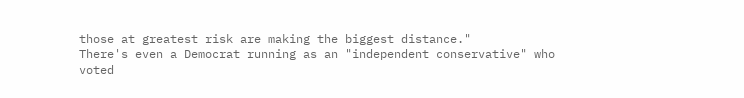those at greatest risk are making the biggest distance."
There's even a Democrat running as an "independent conservative" who voted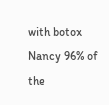with botox Nancy 96% of the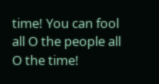time! You can fool all O the people all O the time!